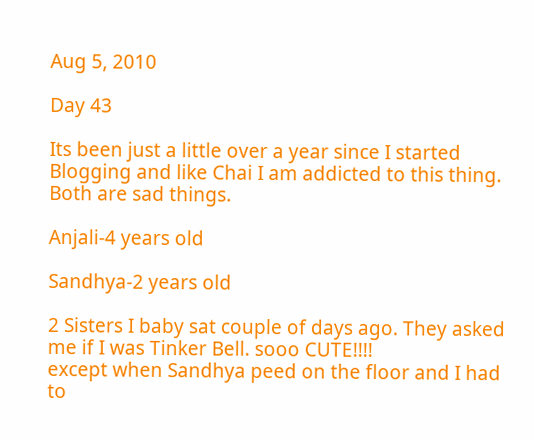Aug 5, 2010

Day 43

Its been just a little over a year since I started Blogging and like Chai I am addicted to this thing.
Both are sad things.

Anjali-4 years old

Sandhya-2 years old

2 Sisters I baby sat couple of days ago. They asked me if I was Tinker Bell. sooo CUTE!!!!
except when Sandhya peed on the floor and I had to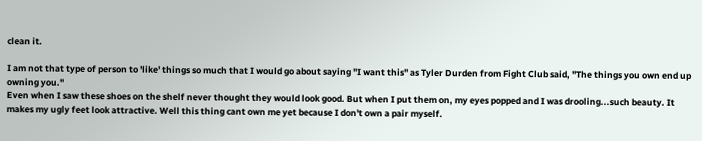clean it.

I am not that type of person to 'like' things so much that I would go about saying "I want this" as Tyler Durden from Fight Club said, "The things you own end up owning you."
Even when I saw these shoes on the shelf never thought they would look good. But when I put them on, my eyes popped and I was drooling...such beauty. It makes my ugly feet look attractive. Well this thing cant own me yet because I don't own a pair myself.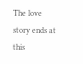The love story ends at this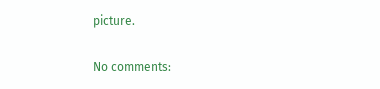picture.

No comments: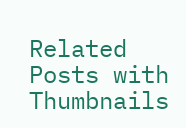Related Posts with Thumbnails